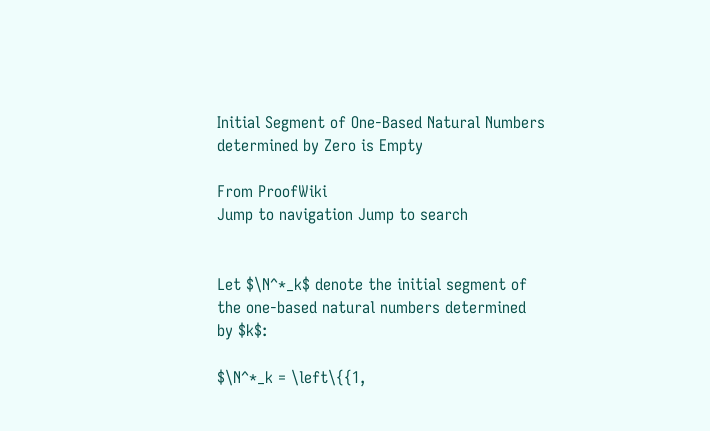Initial Segment of One-Based Natural Numbers determined by Zero is Empty

From ProofWiki
Jump to navigation Jump to search


Let $\N^*_k$ denote the initial segment of the one-based natural numbers determined by $k$:

$\N^*_k = \left\{{1,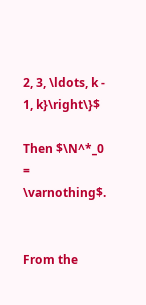2, 3, \ldots, k - 1, k}\right\}$

Then $\N^*_0 = \varnothing$.


From the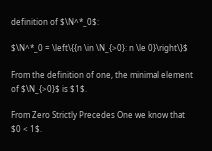definition of $\N^*_0$:

$\N^*_0 = \left\{{n \in \N_{>0}: n \le 0}\right\}$

From the definition of one, the minimal element of $\N_{>0}$ is $1$.

From Zero Strictly Precedes One we know that $0 < 1$.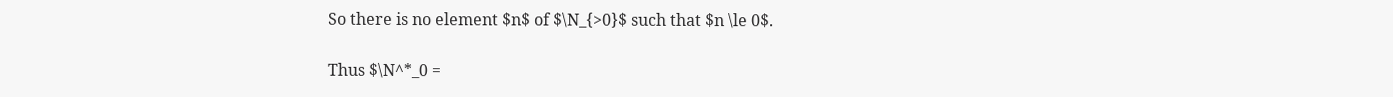So there is no element $n$ of $\N_{>0}$ such that $n \le 0$.

Thus $\N^*_0 =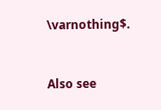\varnothing$.


Also see